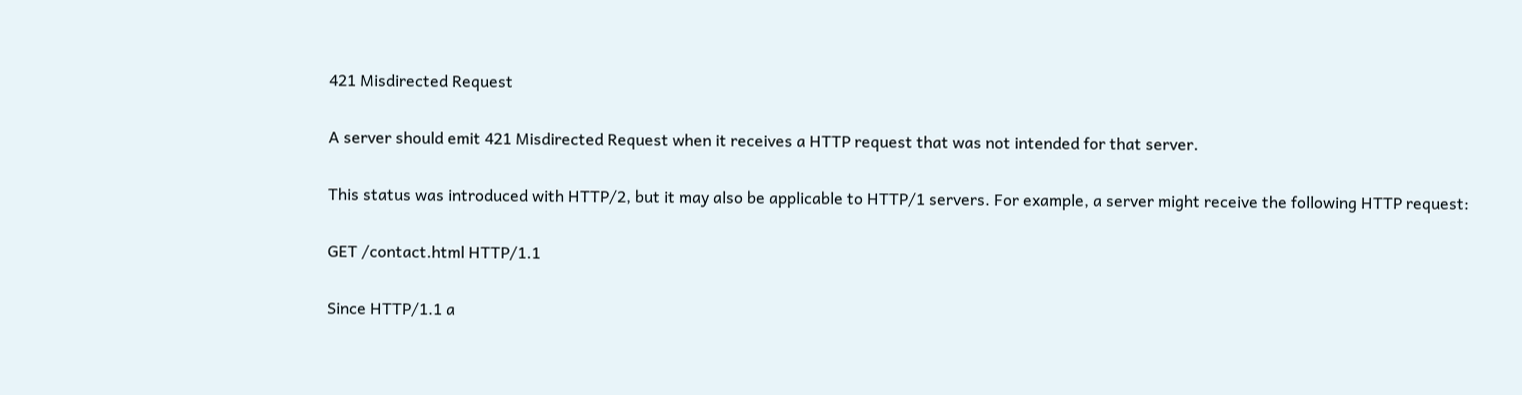421 Misdirected Request

A server should emit 421 Misdirected Request when it receives a HTTP request that was not intended for that server.

This status was introduced with HTTP/2, but it may also be applicable to HTTP/1 servers. For example, a server might receive the following HTTP request:

GET /contact.html HTTP/1.1

Since HTTP/1.1 a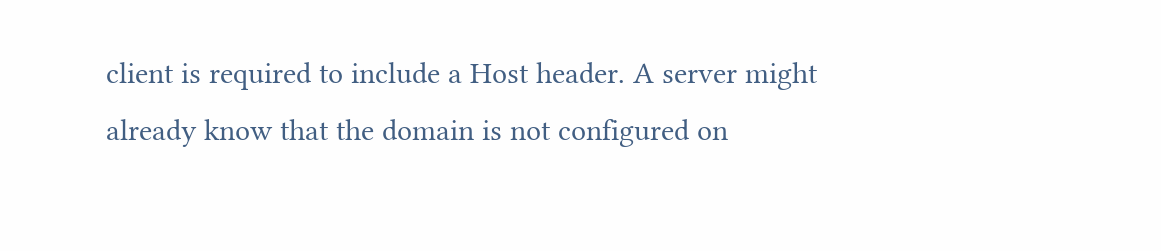client is required to include a Host header. A server might already know that the domain is not configured on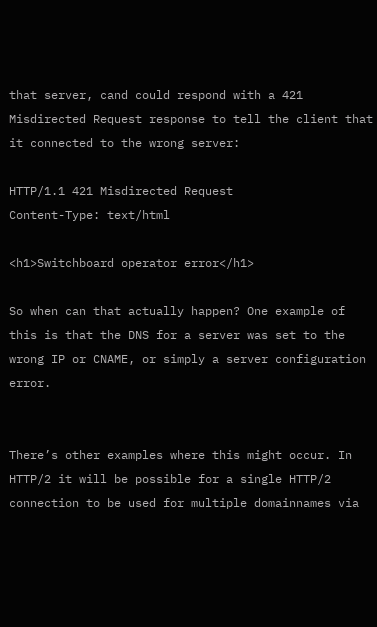that server, cand could respond with a 421 Misdirected Request response to tell the client that it connected to the wrong server:

HTTP/1.1 421 Misdirected Request
Content-Type: text/html

<h1>Switchboard operator error</h1>

So when can that actually happen? One example of this is that the DNS for a server was set to the wrong IP or CNAME, or simply a server configuration error.


There’s other examples where this might occur. In HTTP/2 it will be possible for a single HTTP/2 connection to be used for multiple domainnames via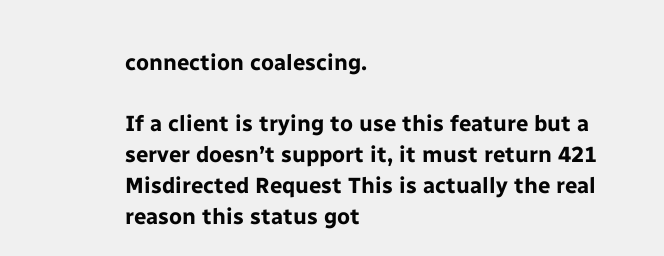connection coalescing.

If a client is trying to use this feature but a server doesn’t support it, it must return 421 Misdirected Request This is actually the real reason this status got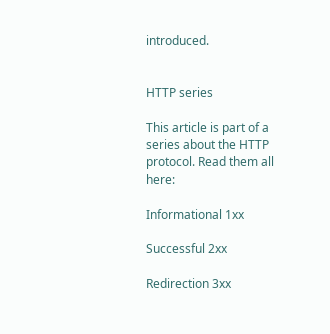introduced.


HTTP series

This article is part of a series about the HTTP protocol. Read them all here:

Informational 1xx

Successful 2xx

Redirection 3xx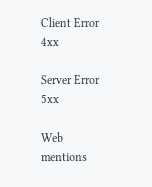Client Error 4xx

Server Error 5xx

Web mentions